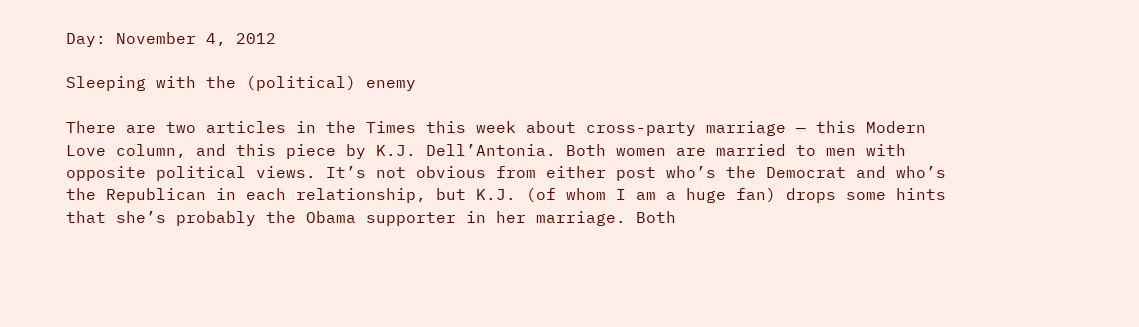Day: November 4, 2012

Sleeping with the (political) enemy

There are two articles in the Times this week about cross-party marriage — this Modern Love column, and this piece by K.J. Dell’Antonia. Both women are married to men with opposite political views. It’s not obvious from either post who’s the Democrat and who’s the Republican in each relationship, but K.J. (of whom I am a huge fan) drops some hints that she’s probably the Obama supporter in her marriage. Both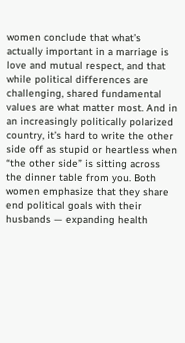women conclude that what’s actually important in a marriage is love and mutual respect, and that while political differences are challenging, shared fundamental values are what matter most. And in an increasingly politically polarized country, it’s hard to write the other side off as stupid or heartless when “the other side” is sitting across the dinner table from you. Both women emphasize that they share end political goals with their husbands — expanding health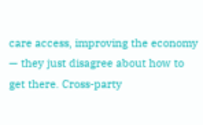care access, improving the economy — they just disagree about how to get there. Cross-party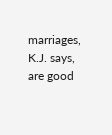marriages, K.J. says, are good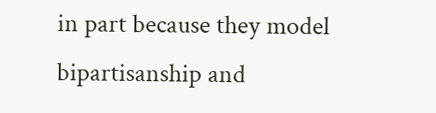in part because they model bipartisanship and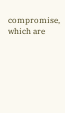compromise, which are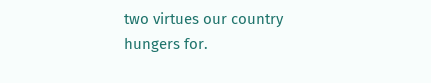two virtues our country hungers for.